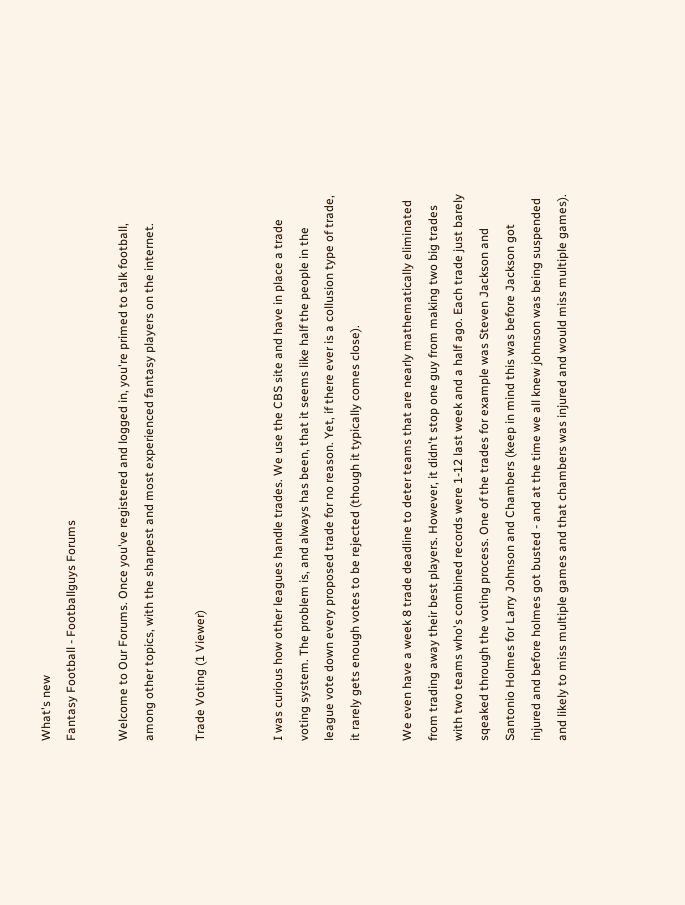What's new
Fantasy Football - Footballguys Forums

Welcome to Our Forums. Once you've registered and logged in, you're primed to talk football, among other topics, with the sharpest and most experienced fantasy players on the internet.

Trade Voting (1 Viewer)


I was curious how other leagues handle trades. We use the CBS site and have in place a trade voting system. The problem is, and always has been, that it seems like half the people in the league vote down every proposed trade for no reason. Yet, if there ever is a collusion type of trade, it rarely gets enough votes to be rejected (though it typically comes close).

We even have a week 8 trade deadline to deter teams that are nearly mathematically eliminated from trading away their best players. However, it didn't stop one guy from making two big trades with two teams who's combined records were 1-12 last week and a half ago. Each trade just barely sqeaked through the voting process. One of the trades for example was Steven Jackson and Santonio Holmes for Larry Johnson and Chambers (keep in mind this was before Jackson got injured and before holmes got busted - and at the time we all knew johnson was being suspended and likely to miss multiple games and that chambers was injured and would miss multiple games).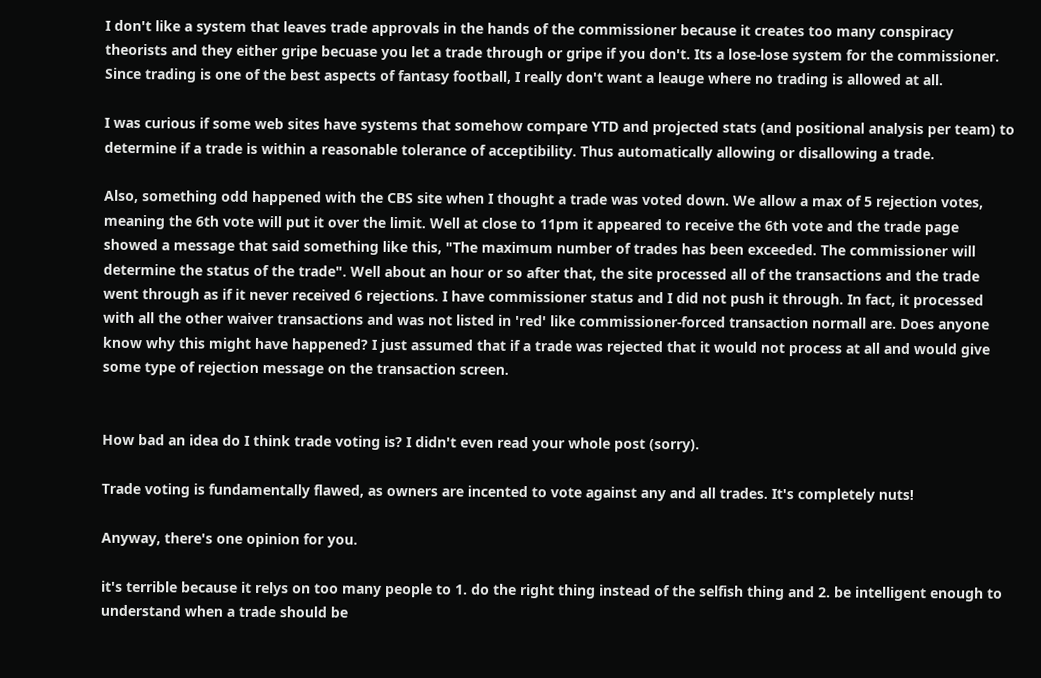I don't like a system that leaves trade approvals in the hands of the commissioner because it creates too many conspiracy theorists and they either gripe becuase you let a trade through or gripe if you don't. Its a lose-lose system for the commissioner. Since trading is one of the best aspects of fantasy football, I really don't want a leauge where no trading is allowed at all.

I was curious if some web sites have systems that somehow compare YTD and projected stats (and positional analysis per team) to determine if a trade is within a reasonable tolerance of acceptibility. Thus automatically allowing or disallowing a trade.

Also, something odd happened with the CBS site when I thought a trade was voted down. We allow a max of 5 rejection votes, meaning the 6th vote will put it over the limit. Well at close to 11pm it appeared to receive the 6th vote and the trade page showed a message that said something like this, "The maximum number of trades has been exceeded. The commissioner will determine the status of the trade". Well about an hour or so after that, the site processed all of the transactions and the trade went through as if it never received 6 rejections. I have commissioner status and I did not push it through. In fact, it processed with all the other waiver transactions and was not listed in 'red' like commissioner-forced transaction normall are. Does anyone know why this might have happened? I just assumed that if a trade was rejected that it would not process at all and would give some type of rejection message on the transaction screen.


How bad an idea do I think trade voting is? I didn't even read your whole post (sorry).

Trade voting is fundamentally flawed, as owners are incented to vote against any and all trades. It's completely nuts!

Anyway, there's one opinion for you.

it's terrible because it relys on too many people to 1. do the right thing instead of the selfish thing and 2. be intelligent enough to understand when a trade should be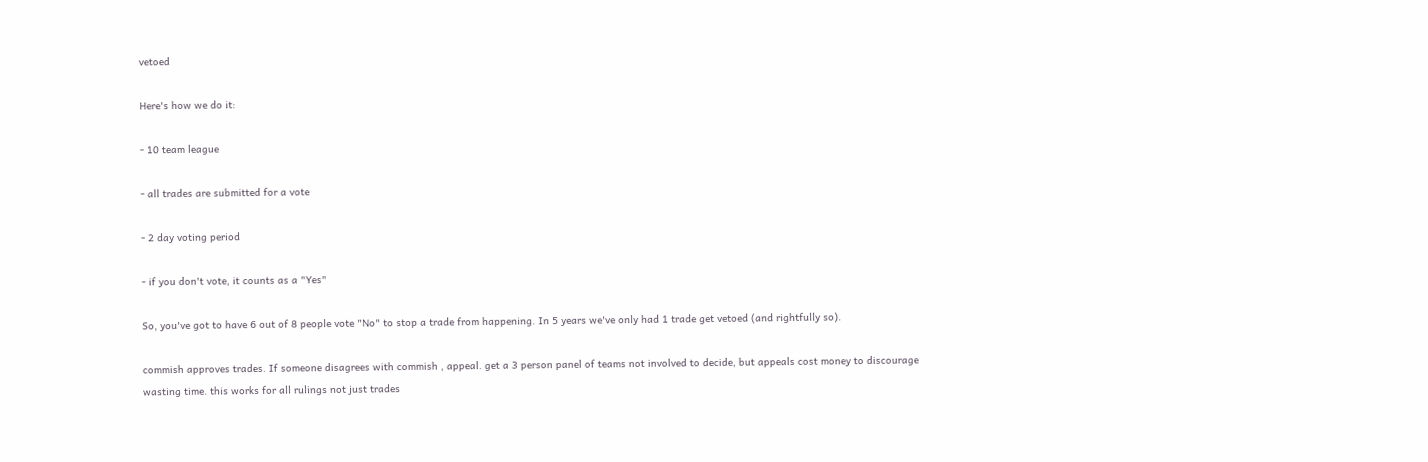vetoed

Here's how we do it:

- 10 team league

- all trades are submitted for a vote

- 2 day voting period

- if you don't vote, it counts as a "Yes"

So, you've got to have 6 out of 8 people vote "No" to stop a trade from happening. In 5 years we've only had 1 trade get vetoed (and rightfully so).

commish approves trades. If someone disagrees with commish , appeal. get a 3 person panel of teams not involved to decide, but appeals cost money to discourage wasting time. this works for all rulings not just trades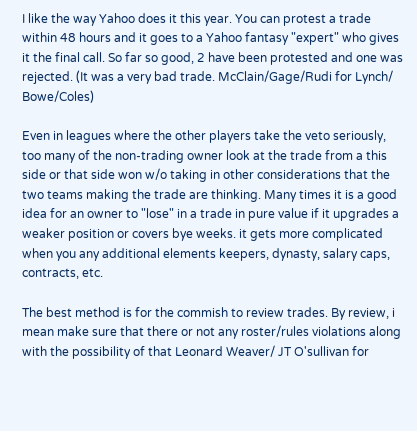I like the way Yahoo does it this year. You can protest a trade within 48 hours and it goes to a Yahoo fantasy "expert" who gives it the final call. So far so good, 2 have been protested and one was rejected. (It was a very bad trade. McClain/Gage/Rudi for Lynch/ Bowe/Coles)

Even in leagues where the other players take the veto seriously, too many of the non-trading owner look at the trade from a this side or that side won w/o taking in other considerations that the two teams making the trade are thinking. Many times it is a good idea for an owner to "lose" in a trade in pure value if it upgrades a weaker position or covers bye weeks. it gets more complicated when you any additional elements keepers, dynasty, salary caps, contracts, etc.

The best method is for the commish to review trades. By review, i mean make sure that there or not any roster/rules violations along with the possibility of that Leonard Weaver/ JT O'sullivan for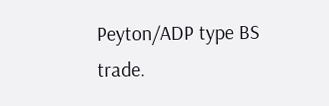Peyton/ADP type BS trade.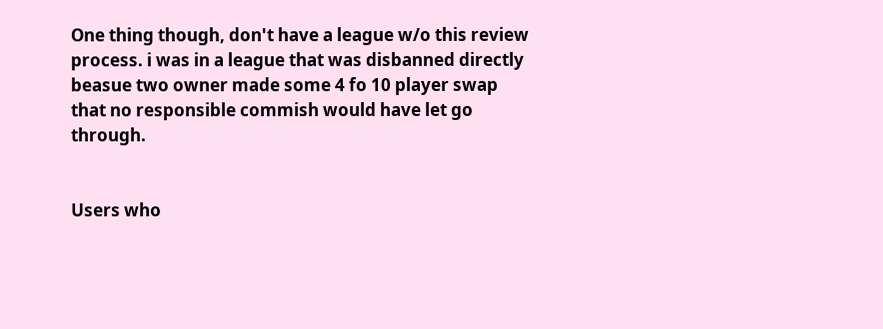One thing though, don't have a league w/o this review process. i was in a league that was disbanned directly beasue two owner made some 4 fo 10 player swap that no responsible commish would have let go through.


Users who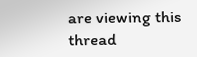are viewing this thread